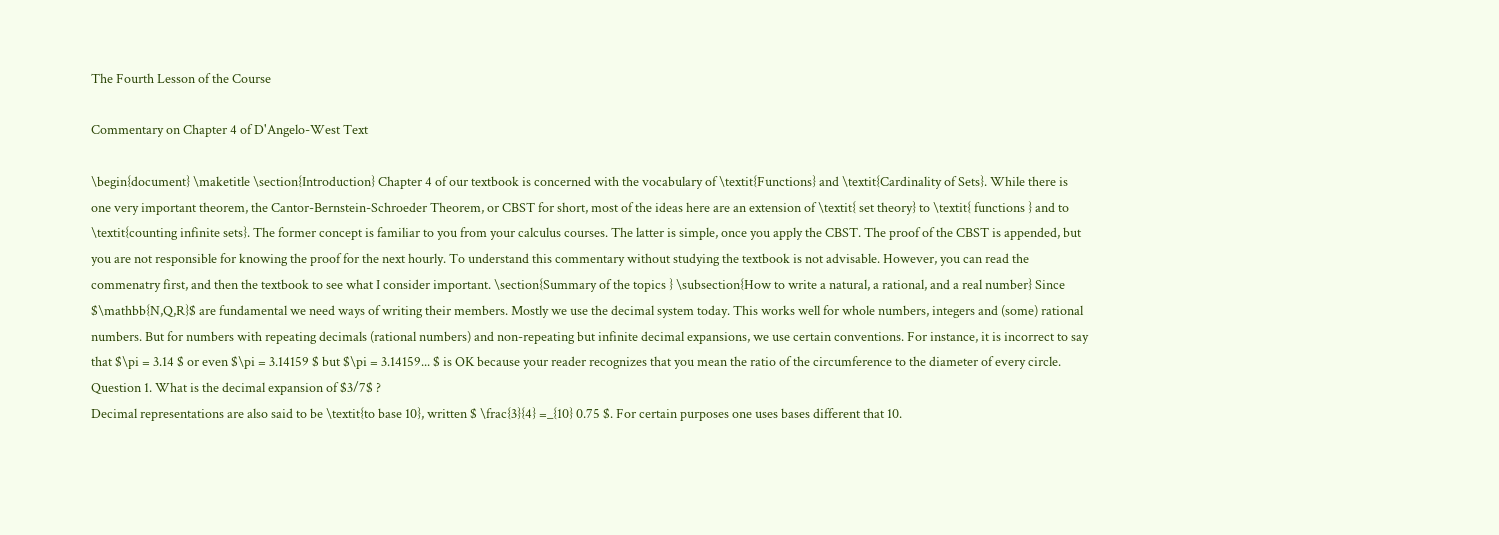The Fourth Lesson of the Course

Commentary on Chapter 4 of D'Angelo-West Text

\begin{document} \maketitle \section{Introduction} Chapter 4 of our textbook is concerned with the vocabulary of \textit{Functions} and \textit{Cardinality of Sets}. While there is one very important theorem, the Cantor-Bernstein-Schroeder Theorem, or CBST for short, most of the ideas here are an extension of \textit{ set theory} to \textit{ functions } and to \textit{counting infinite sets}. The former concept is familiar to you from your calculus courses. The latter is simple, once you apply the CBST. The proof of the CBST is appended, but you are not responsible for knowing the proof for the next hourly. To understand this commentary without studying the textbook is not advisable. However, you can read the commenatry first, and then the textbook to see what I consider important. \section{Summary of the topics } \subsection{How to write a natural, a rational, and a real number} Since $\mathbb{N,Q,R}$ are fundamental we need ways of writing their members. Mostly we use the decimal system today. This works well for whole numbers, integers and (some) rational numbers. But for numbers with repeating decimals (rational numbers) and non-repeating but infinite decimal expansions, we use certain conventions. For instance, it is incorrect to say that $\pi = 3.14 $ or even $\pi = 3.14159 $ but $\pi = 3.14159... $ is OK because your reader recognizes that you mean the ratio of the circumference to the diameter of every circle.
Question 1. What is the decimal expansion of $3/7$ ?
Decimal representations are also said to be \textit{to base 10}, written $ \frac{3}{4} =_{10} 0.75 $. For certain purposes one uses bases different that 10.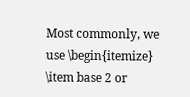Most commonly, we use \begin{itemize} \item base 2 or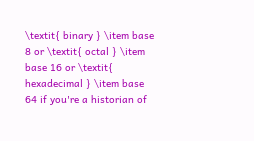\textit{ binary } \item base 8 or \textit{ octal } \item base 16 or \textit{ hexadecimal } \item base 64 if you're a historian of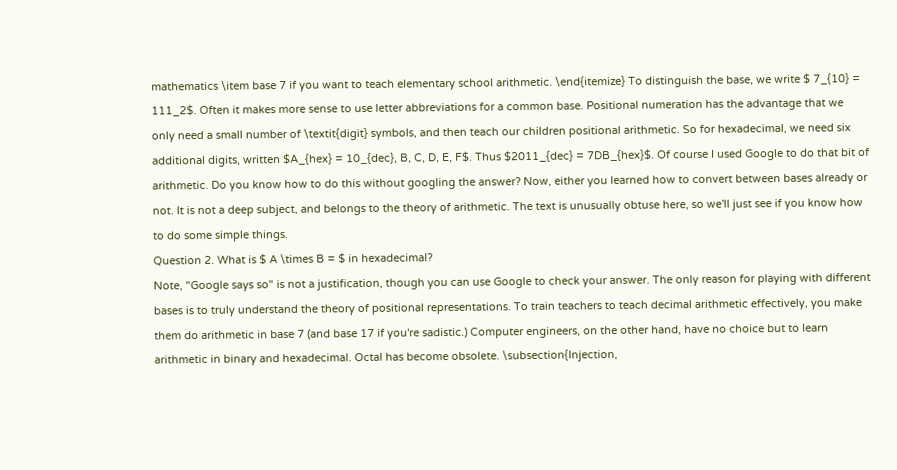mathematics \item base 7 if you want to teach elementary school arithmetic. \end{itemize} To distinguish the base, we write $ 7_{10} = 111_2$. Often it makes more sense to use letter abbreviations for a common base. Positional numeration has the advantage that we only need a small number of \textit{digit} symbols, and then teach our children positional arithmetic. So for hexadecimal, we need six additional digits, written $A_{hex} = 10_{dec}, B, C, D, E, F$. Thus $2011_{dec} = 7DB_{hex}$. Of course I used Google to do that bit of arithmetic. Do you know how to do this without googling the answer? Now, either you learned how to convert between bases already or not. It is not a deep subject, and belongs to the theory of arithmetic. The text is unusually obtuse here, so we'll just see if you know how to do some simple things.
Question 2. What is $ A \times B = $ in hexadecimal?
Note, "Google says so" is not a justification, though you can use Google to check your answer. The only reason for playing with different bases is to truly understand the theory of positional representations. To train teachers to teach decimal arithmetic effectively, you make them do arithmetic in base 7 (and base 17 if you're sadistic.) Computer engineers, on the other hand, have no choice but to learn arithmetic in binary and hexadecimal. Octal has become obsolete. \subsection{Injection,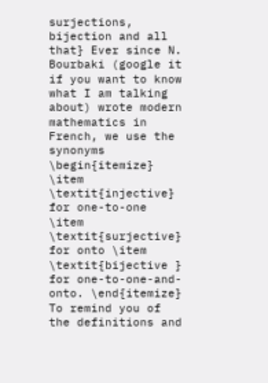surjections, bijection and all that} Ever since N. Bourbaki (google it if you want to know what I am talking about) wrote modern mathematics in French, we use the synonyms \begin{itemize} \item \textit{injective} for one-to-one \item \textit{surjective} for onto \item \textit{bijective } for one-to-one-and-onto. \end{itemize} To remind you of the definitions and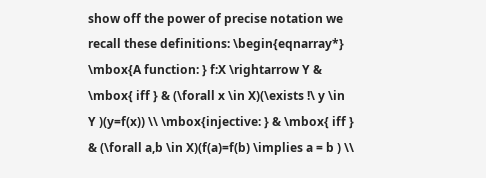show off the power of precise notation we recall these definitions: \begin{eqnarray*} \mbox{A function: } f:X \rightarrow Y & \mbox{ iff } & (\forall x \in X)(\exists !\ y \in Y )(y=f(x)) \\ \mbox{injective: } & \mbox{ iff } & (\forall a,b \in X)(f(a)=f(b) \implies a = b ) \\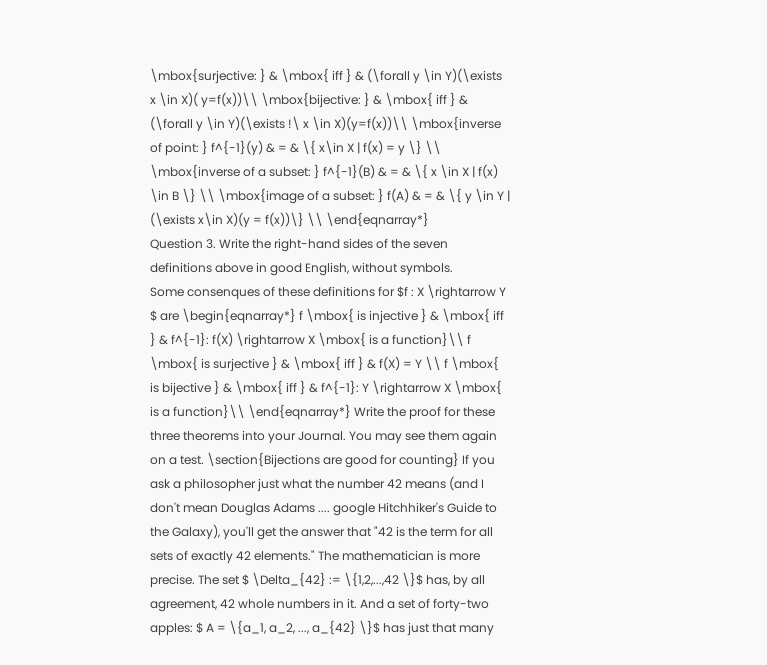\mbox{surjective: } & \mbox{ iff } & (\forall y \in Y)(\exists x \in X)( y=f(x))\\ \mbox{bijective: } & \mbox{ iff } & (\forall y \in Y)(\exists !\ x \in X)(y=f(x))\\ \mbox{inverse of point: } f^{-1}(y) & = & \{ x\in X | f(x) = y \} \\ \mbox{inverse of a subset: } f^{-1}(B) & = & \{ x \in X | f(x) \in B \} \\ \mbox{image of a subset: } f(A) & = & \{ y \in Y | (\exists x\in X)(y = f(x))\} \\ \end{eqnarray*}
Question 3. Write the right-hand sides of the seven definitions above in good English, without symbols.
Some consenques of these definitions for $f : X \rightarrow Y $ are \begin{eqnarray*} f \mbox{ is injective } & \mbox{ iff } & f^{-1}: f(X) \rightarrow X \mbox{ is a function}\\ f \mbox{ is surjective } & \mbox{ iff } & f(X) = Y \\ f \mbox{ is bijective } & \mbox{ iff } & f^{-1}: Y \rightarrow X \mbox{ is a function}\\ \end{eqnarray*} Write the proof for these three theorems into your Journal. You may see them again on a test. \section{Bijections are good for counting} If you ask a philosopher just what the number 42 means (and I don't mean Douglas Adams .... google Hitchhiker's Guide to the Galaxy), you'll get the answer that "42 is the term for all sets of exactly 42 elements." The mathematician is more precise. The set $ \Delta_{42} := \{1,2,...,42 \}$ has, by all agreement, 42 whole numbers in it. And a set of forty-two apples: $ A = \{a_1, a_2, ..., a_{42} \}$ has just that many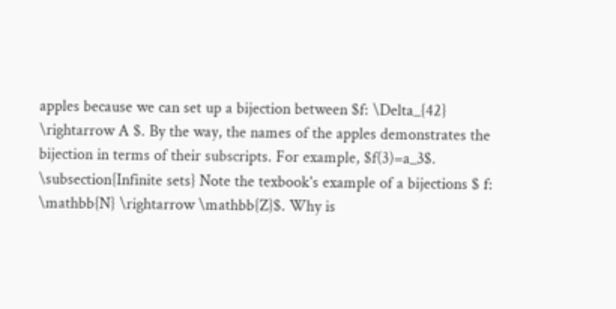apples because we can set up a bijection between $f: \Delta_{42} \rightarrow A $. By the way, the names of the apples demonstrates the bijection in terms of their subscripts. For example, $f(3)=a_3$. \subsection{Infinite sets} Note the texbook's example of a bijections $ f: \mathbb{N} \rightarrow \mathbb{Z}$. Why is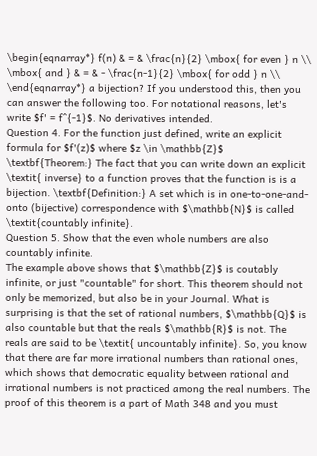\begin{eqnarray*} f(n) & = & \frac{n}{2} \mbox{ for even } n \\ \mbox{ and } & = & - \frac{n-1}{2} \mbox{ for odd } n \\ \end{eqnarray*} a bijection? If you understood this, then you can answer the following too. For notational reasons, let's write $f' = f^{-1}$. No derivatives intended.
Question 4. For the function just defined, write an explicit formula for $f'(z)$ where $z \in \mathbb{Z}$
\textbf{Theorem:} The fact that you can write down an explicit \textit{ inverse} to a function proves that the function is is a bijection. \textbf{Definition:} A set which is in one-to-one-and-onto (bijective) correspondence with $\mathbb{N}$ is called \textit{countably infinite}.
Question 5. Show that the even whole numbers are also countably infinite.
The example above shows that $\mathbb{Z}$ is coutably infinite, or just "countable" for short. This theorem should not only be memorized, but also be in your Journal. What is surprising is that the set of rational numbers, $\mathbb{Q}$ is also countable but that the reals $\mathbb{R}$ is not. The reals are said to be \textit{ uncountably infinite}. So, you know that there are far more irrational numbers than rational ones, which shows that democratic equality between rational and irrational numbers is not practiced among the real numbers. The proof of this theorem is a part of Math 348 and you must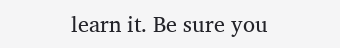learn it. Be sure you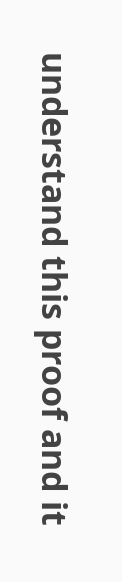understand this proof and it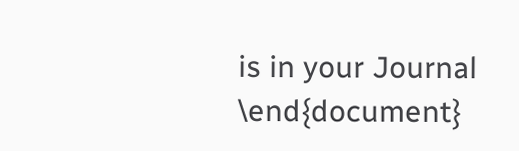is in your Journal \end{document}